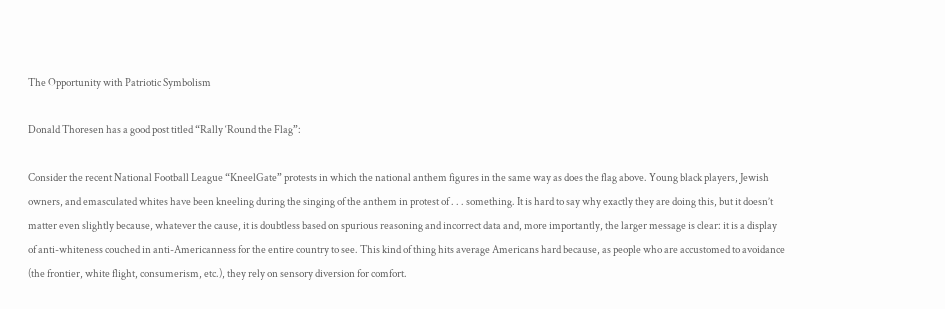The Opportunity with Patriotic Symbolism

Donald Thoresen has a good post titled “Rally ‘Round the Flag”:

Consider the recent National Football League “KneelGate” protests in which the national anthem figures in the same way as does the flag above. Young black players, Jewish owners, and emasculated whites have been kneeling during the singing of the anthem in protest of . . . something. It is hard to say why exactly they are doing this, but it doesn’t matter even slightly because, whatever the cause, it is doubtless based on spurious reasoning and incorrect data and, more importantly, the larger message is clear: it is a display of anti-whiteness couched in anti-Americanness for the entire country to see. This kind of thing hits average Americans hard because, as people who are accustomed to avoidance (the frontier, white flight, consumerism, etc.), they rely on sensory diversion for comfort.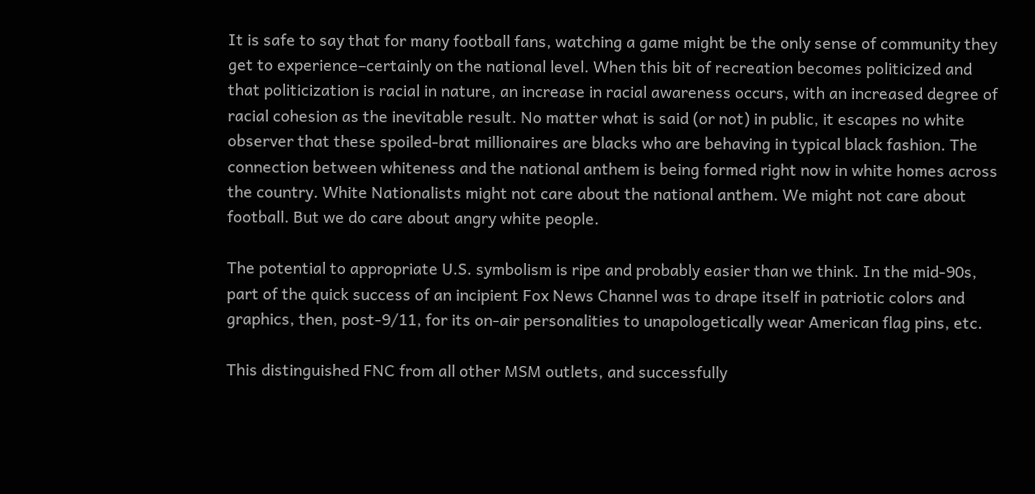It is safe to say that for many football fans, watching a game might be the only sense of community they get to experience–certainly on the national level. When this bit of recreation becomes politicized and that politicization is racial in nature, an increase in racial awareness occurs, with an increased degree of racial cohesion as the inevitable result. No matter what is said (or not) in public, it escapes no white observer that these spoiled-brat millionaires are blacks who are behaving in typical black fashion. The connection between whiteness and the national anthem is being formed right now in white homes across the country. White Nationalists might not care about the national anthem. We might not care about football. But we do care about angry white people.

The potential to appropriate U.S. symbolism is ripe and probably easier than we think. In the mid-90s, part of the quick success of an incipient Fox News Channel was to drape itself in patriotic colors and graphics, then, post-9/11, for its on-air personalities to unapologetically wear American flag pins, etc.

This distinguished FNC from all other MSM outlets, and successfully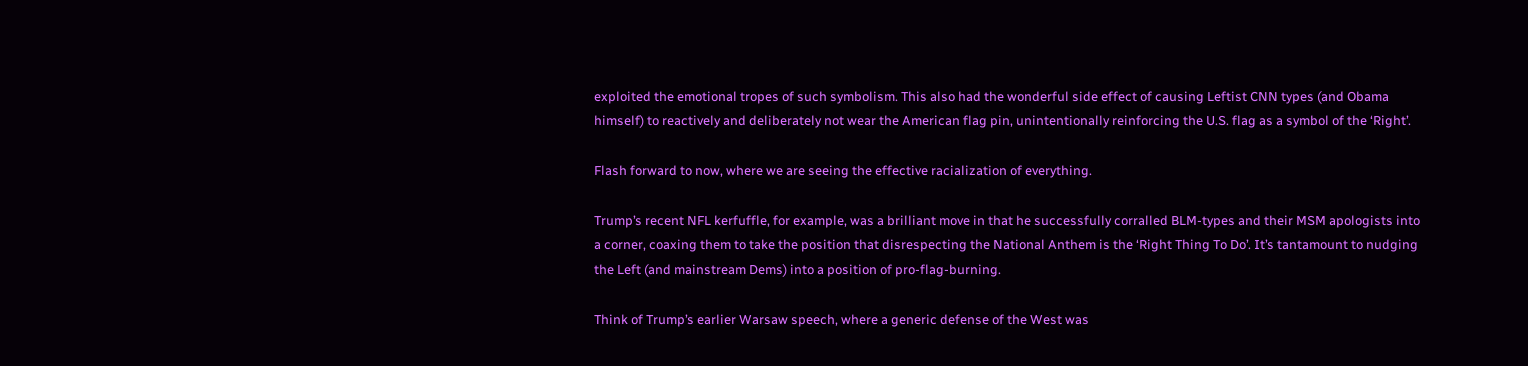exploited the emotional tropes of such symbolism. This also had the wonderful side effect of causing Leftist CNN types (and Obama himself) to reactively and deliberately not wear the American flag pin, unintentionally reinforcing the U.S. flag as a symbol of the ‘Right’.

Flash forward to now, where we are seeing the effective racialization of everything.

Trump’s recent NFL kerfuffle, for example, was a brilliant move in that he successfully corralled BLM-types and their MSM apologists into a corner, coaxing them to take the position that disrespecting the National Anthem is the ‘Right Thing To Do’. It’s tantamount to nudging the Left (and mainstream Dems) into a position of pro-flag-burning.

Think of Trump’s earlier Warsaw speech, where a generic defense of the West was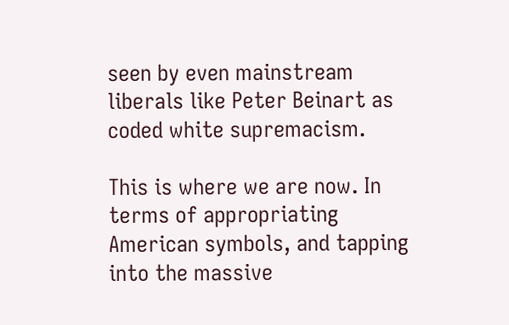seen by even mainstream liberals like Peter Beinart as coded white supremacism.

This is where we are now. In terms of appropriating American symbols, and tapping into the massive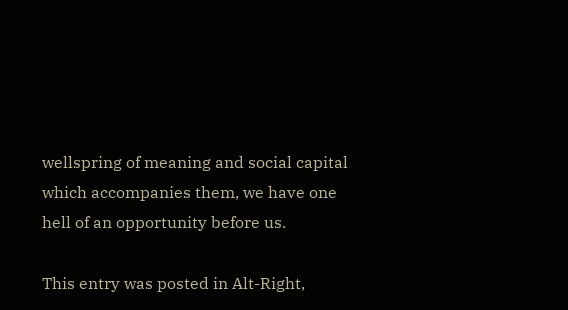wellspring of meaning and social capital which accompanies them, we have one hell of an opportunity before us.

This entry was posted in Alt-Right,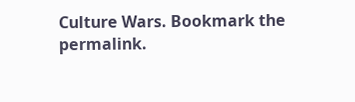Culture Wars. Bookmark the permalink.